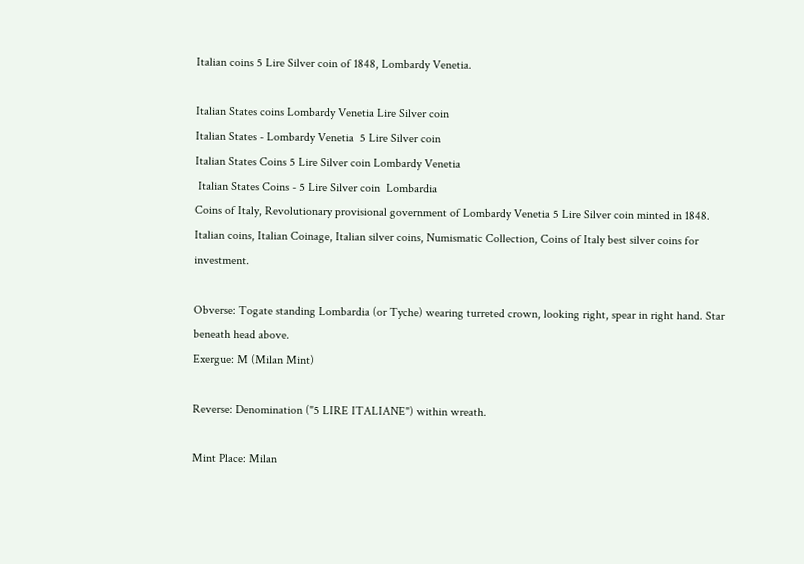Italian coins 5 Lire Silver coin of 1848, Lombardy Venetia.

Italian States coins Lombardy Venetia Lire Silver coin
Italian States - Lombardy Venetia  5 Lire Silver coin
Italian States Coins 5 Lire Silver coin Lombardy Venetia
 Italian States Coins - 5 Lire Silver coin  Lombardia
Coins of Italy, Revolutionary provisional government of Lombardy Venetia 5 Lire Silver coin minted in 1848.
Italian coins, Italian Coinage, Italian silver coins, Numismatic Collection, Coins of Italy best silver coins for investment.

Obverse: Togate standing Lombardia (or Tyche) wearing turreted crown, looking right, spear in right hand. Star beneath head above.
Exergue: M (Milan Mint)

Reverse: Denomination ("5 LIRE ITALIANE") within wreath.

Mint Place: Milan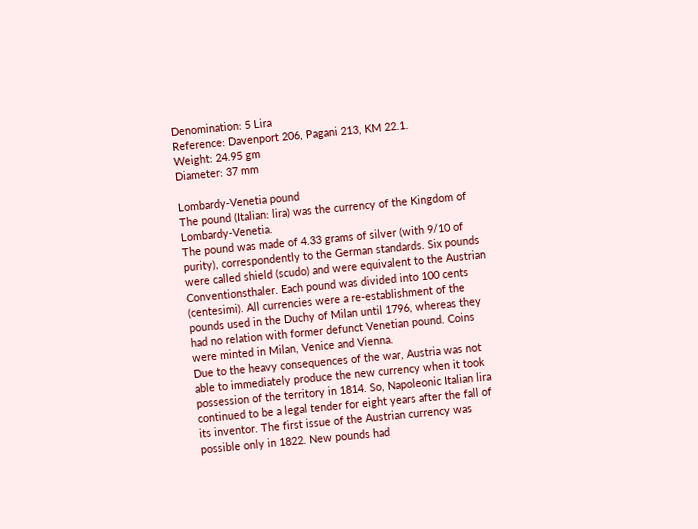Denomination: 5 Lira
Reference: Davenport 206, Pagani 213, KM 22.1.
Weight: 24.95 gm
Diameter: 37 mm

Lombardy-Venetia pound
The pound (Italian: lira) was the currency of the Kingdom of Lombardy-Venetia.
The pound was made of 4.33 grams of silver (with 9/10 of purity), correspondently to the German standards. Six pounds were called shield (scudo) and were equivalent to the Austrian Conventionsthaler. Each pound was divided into 100 cents (centesimi). All currencies were a re-establishment of the pounds used in the Duchy of Milan until 1796, whereas they had no relation with former defunct Venetian pound. Coins were minted in Milan, Venice and Vienna.
Due to the heavy consequences of the war, Austria was not able to immediately produce the new currency when it took possession of the territory in 1814. So, Napoleonic Italian lira continued to be a legal tender for eight years after the fall of its inventor. The first issue of the Austrian currency was possible only in 1822. New pounds had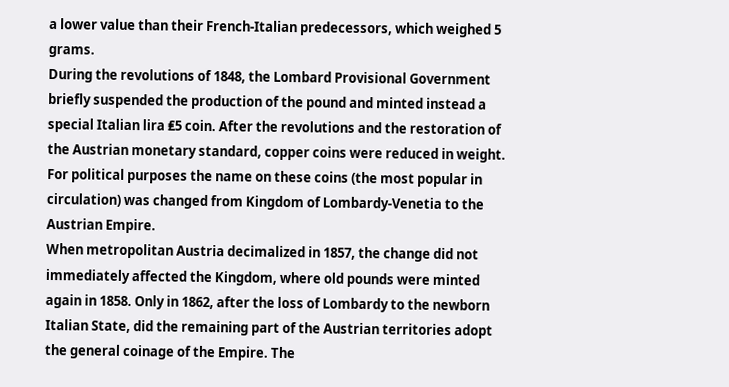a lower value than their French-Italian predecessors, which weighed 5 grams.
During the revolutions of 1848, the Lombard Provisional Government briefly suspended the production of the pound and minted instead a special Italian lira ₤5 coin. After the revolutions and the restoration of the Austrian monetary standard, copper coins were reduced in weight. For political purposes the name on these coins (the most popular in circulation) was changed from Kingdom of Lombardy-Venetia to the Austrian Empire.
When metropolitan Austria decimalized in 1857, the change did not immediately affected the Kingdom, where old pounds were minted again in 1858. Only in 1862, after the loss of Lombardy to the newborn Italian State, did the remaining part of the Austrian territories adopt the general coinage of the Empire. The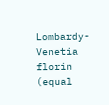Lombardy-Venetia florin (equal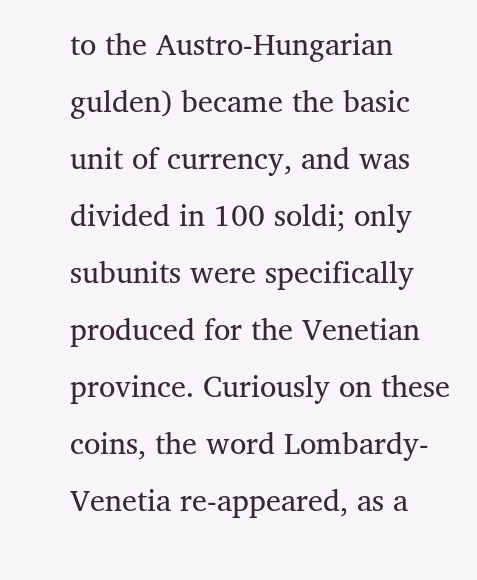to the Austro-Hungarian gulden) became the basic unit of currency, and was divided in 100 soldi; only subunits were specifically produced for the Venetian province. Curiously on these coins, the word Lombardy-Venetia re-appeared, as a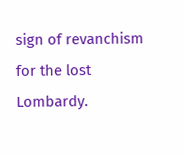sign of revanchism for the lost Lombardy.